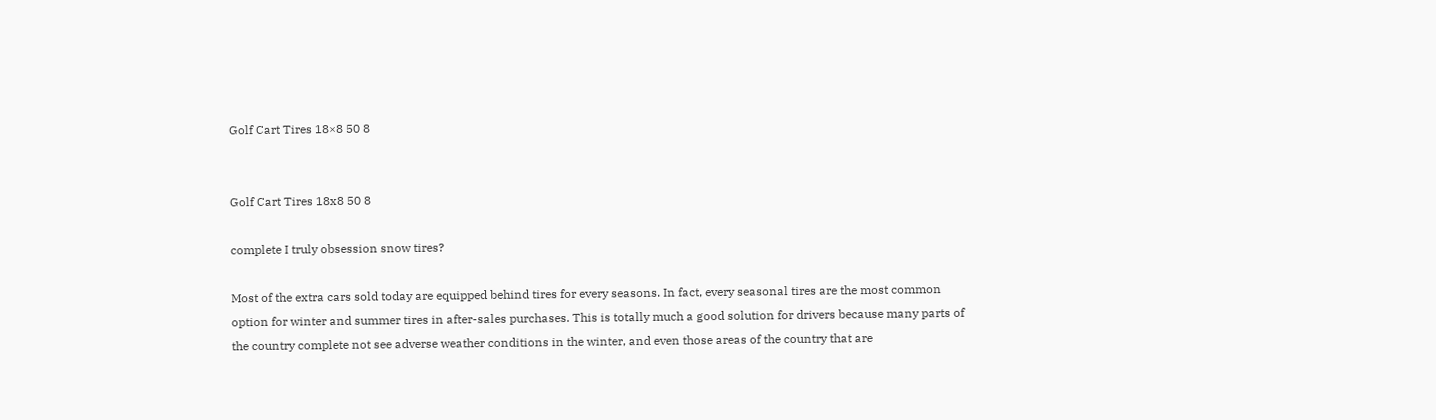Golf Cart Tires 18×8 50 8


Golf Cart Tires 18x8 50 8

complete I truly obsession snow tires?

Most of the extra cars sold today are equipped behind tires for every seasons. In fact, every seasonal tires are the most common option for winter and summer tires in after-sales purchases. This is totally much a good solution for drivers because many parts of the country complete not see adverse weather conditions in the winter, and even those areas of the country that are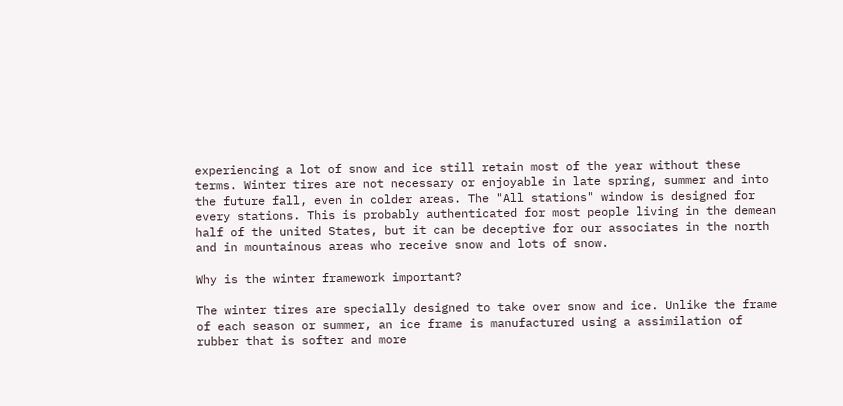experiencing a lot of snow and ice still retain most of the year without these terms. Winter tires are not necessary or enjoyable in late spring, summer and into the future fall, even in colder areas. The "All stations" window is designed for every stations. This is probably authenticated for most people living in the demean half of the united States, but it can be deceptive for our associates in the north and in mountainous areas who receive snow and lots of snow.

Why is the winter framework important?

The winter tires are specially designed to take over snow and ice. Unlike the frame of each season or summer, an ice frame is manufactured using a assimilation of rubber that is softer and more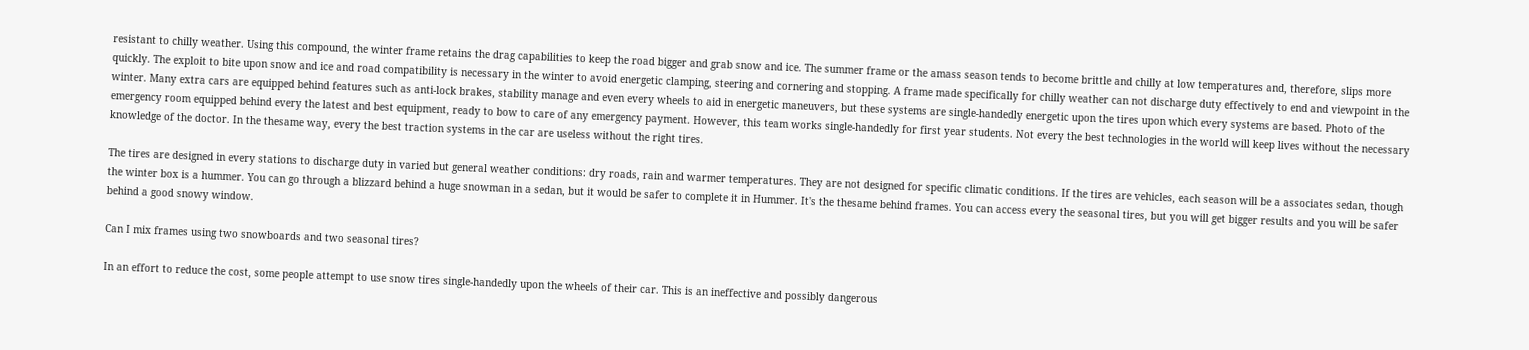resistant to chilly weather. Using this compound, the winter frame retains the drag capabilities to keep the road bigger and grab snow and ice. The summer frame or the amass season tends to become brittle and chilly at low temperatures and, therefore, slips more quickly. The exploit to bite upon snow and ice and road compatibility is necessary in the winter to avoid energetic clamping, steering and cornering and stopping. A frame made specifically for chilly weather can not discharge duty effectively to end and viewpoint in the winter. Many extra cars are equipped behind features such as anti-lock brakes, stability manage and even every wheels to aid in energetic maneuvers, but these systems are single-handedly energetic upon the tires upon which every systems are based. Photo of the emergency room equipped behind every the latest and best equipment, ready to bow to care of any emergency payment. However, this team works single-handedly for first year students. Not every the best technologies in the world will keep lives without the necessary knowledge of the doctor. In the thesame way, every the best traction systems in the car are useless without the right tires.

The tires are designed in every stations to discharge duty in varied but general weather conditions: dry roads, rain and warmer temperatures. They are not designed for specific climatic conditions. If the tires are vehicles, each season will be a associates sedan, though the winter box is a hummer. You can go through a blizzard behind a huge snowman in a sedan, but it would be safer to complete it in Hummer. It's the thesame behind frames. You can access every the seasonal tires, but you will get bigger results and you will be safer behind a good snowy window.

Can I mix frames using two snowboards and two seasonal tires?

In an effort to reduce the cost, some people attempt to use snow tires single-handedly upon the wheels of their car. This is an ineffective and possibly dangerous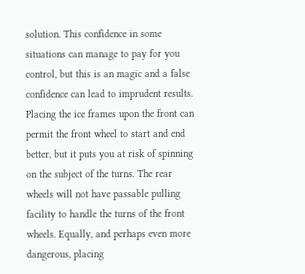solution. This confidence in some situations can manage to pay for you control, but this is an magic and a false confidence can lead to imprudent results. Placing the ice frames upon the front can permit the front wheel to start and end better, but it puts you at risk of spinning on the subject of the turns. The rear wheels will not have passable pulling facility to handle the turns of the front wheels. Equally, and perhaps even more dangerous, placing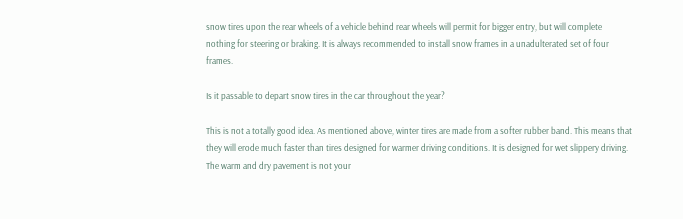snow tires upon the rear wheels of a vehicle behind rear wheels will permit for bigger entry, but will complete nothing for steering or braking. It is always recommended to install snow frames in a unadulterated set of four frames.

Is it passable to depart snow tires in the car throughout the year?

This is not a totally good idea. As mentioned above, winter tires are made from a softer rubber band. This means that they will erode much faster than tires designed for warmer driving conditions. It is designed for wet slippery driving. The warm and dry pavement is not your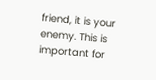friend, it is your enemy. This is important for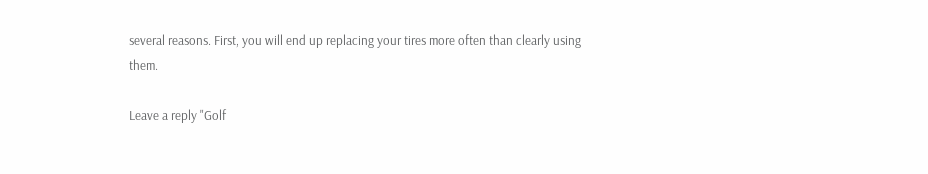several reasons. First, you will end up replacing your tires more often than clearly using them.

Leave a reply "Golf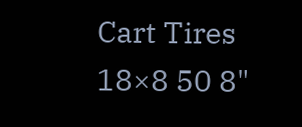Cart Tires 18×8 50 8"